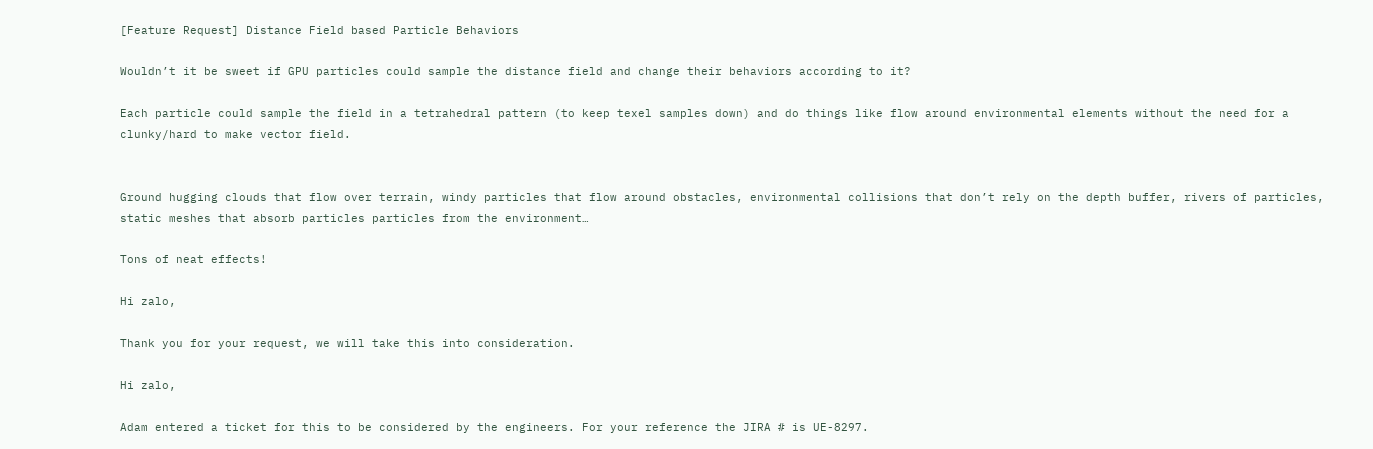[Feature Request] Distance Field based Particle Behaviors

Wouldn’t it be sweet if GPU particles could sample the distance field and change their behaviors according to it?

Each particle could sample the field in a tetrahedral pattern (to keep texel samples down) and do things like flow around environmental elements without the need for a clunky/hard to make vector field.


Ground hugging clouds that flow over terrain, windy particles that flow around obstacles, environmental collisions that don’t rely on the depth buffer, rivers of particles, static meshes that absorb particles particles from the environment…

Tons of neat effects!

Hi zalo,

Thank you for your request, we will take this into consideration.

Hi zalo,

Adam entered a ticket for this to be considered by the engineers. For your reference the JIRA # is UE-8297.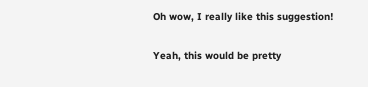Oh wow, I really like this suggestion!

Yeah, this would be pretty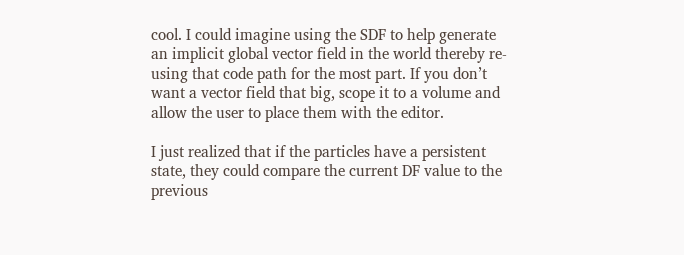cool. I could imagine using the SDF to help generate an implicit global vector field in the world thereby re-using that code path for the most part. If you don’t want a vector field that big, scope it to a volume and allow the user to place them with the editor.

I just realized that if the particles have a persistent state, they could compare the current DF value to the previous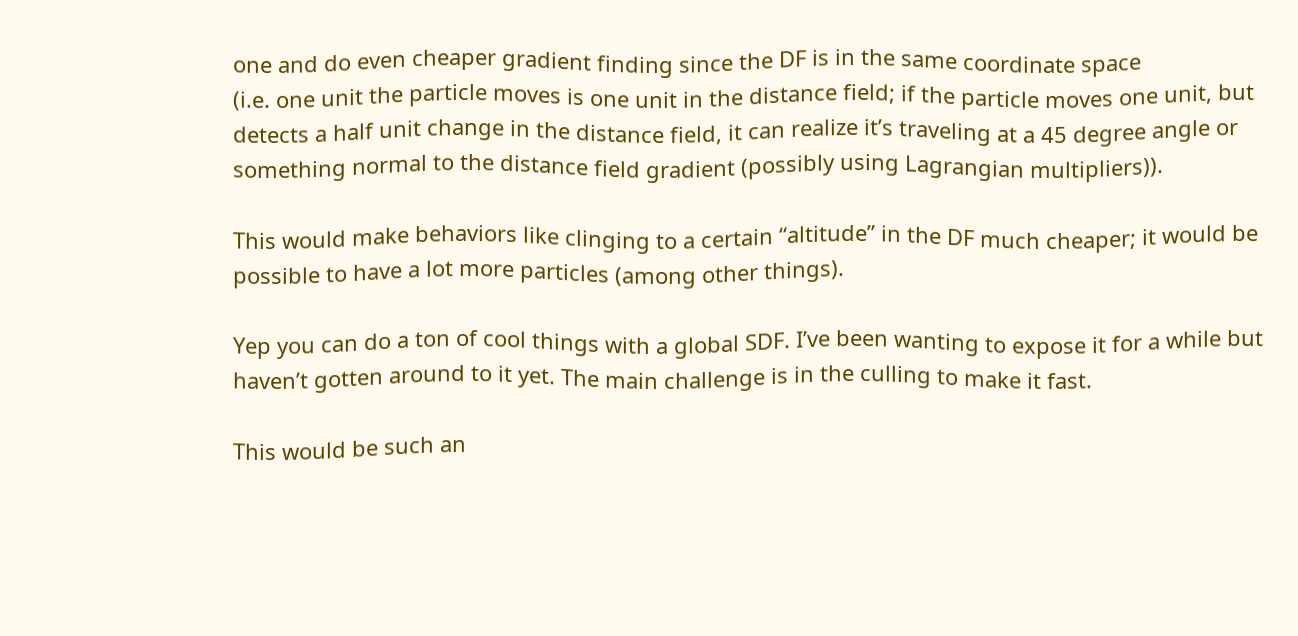one and do even cheaper gradient finding since the DF is in the same coordinate space
(i.e. one unit the particle moves is one unit in the distance field; if the particle moves one unit, but detects a half unit change in the distance field, it can realize it’s traveling at a 45 degree angle or something normal to the distance field gradient (possibly using Lagrangian multipliers)).

This would make behaviors like clinging to a certain “altitude” in the DF much cheaper; it would be possible to have a lot more particles (among other things).

Yep you can do a ton of cool things with a global SDF. I’ve been wanting to expose it for a while but haven’t gotten around to it yet. The main challenge is in the culling to make it fast.

This would be such an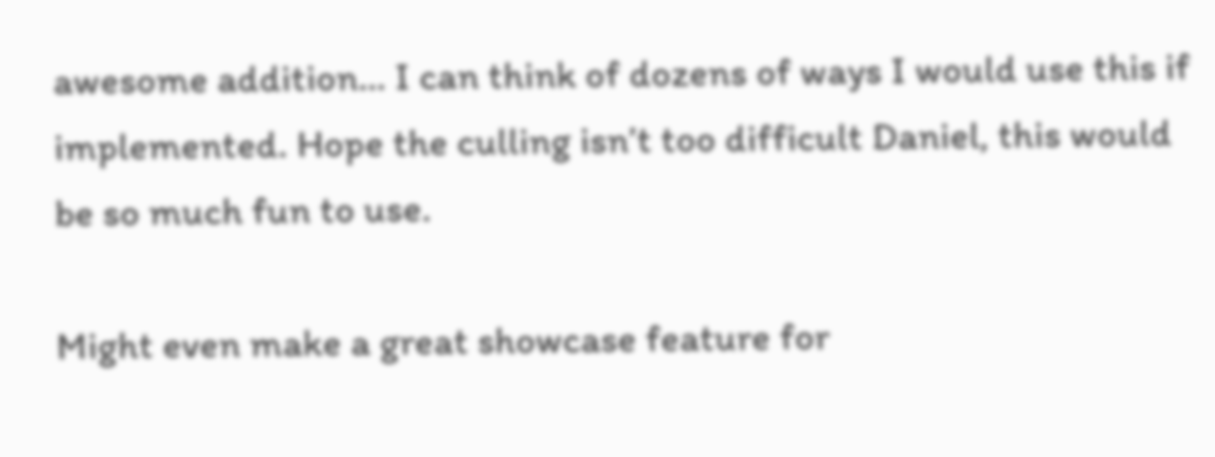awesome addition… I can think of dozens of ways I would use this if implemented. Hope the culling isn’t too difficult Daniel, this would be so much fun to use.

Might even make a great showcase feature for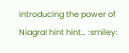introducing the power of Niagra! hint hint… :smiley: